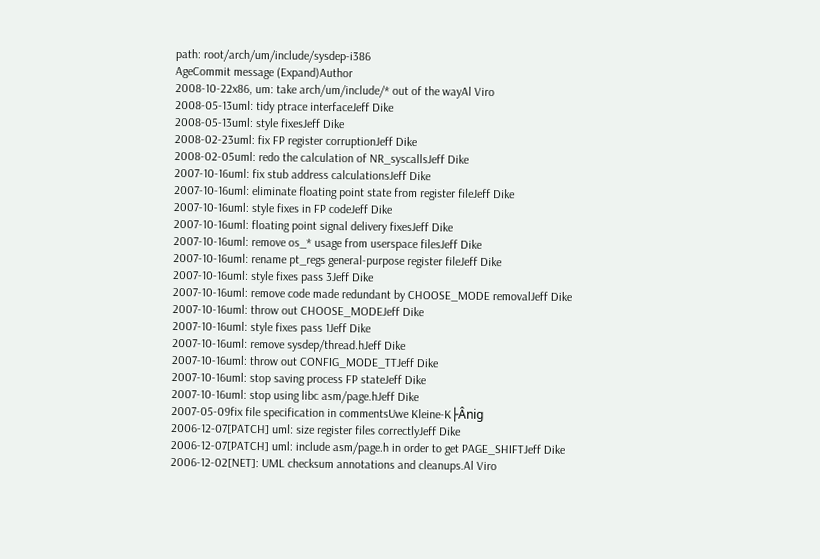path: root/arch/um/include/sysdep-i386
AgeCommit message (Expand)Author
2008-10-22x86, um: take arch/um/include/* out of the wayAl Viro
2008-05-13uml: tidy ptrace interfaceJeff Dike
2008-05-13uml: style fixesJeff Dike
2008-02-23uml: fix FP register corruptionJeff Dike
2008-02-05uml: redo the calculation of NR_syscallsJeff Dike
2007-10-16uml: fix stub address calculationsJeff Dike
2007-10-16uml: eliminate floating point state from register fileJeff Dike
2007-10-16uml: style fixes in FP codeJeff Dike
2007-10-16uml: floating point signal delivery fixesJeff Dike
2007-10-16uml: remove os_* usage from userspace filesJeff Dike
2007-10-16uml: rename pt_regs general-purpose register fileJeff Dike
2007-10-16uml: style fixes pass 3Jeff Dike
2007-10-16uml: remove code made redundant by CHOOSE_MODE removalJeff Dike
2007-10-16uml: throw out CHOOSE_MODEJeff Dike
2007-10-16uml: style fixes pass 1Jeff Dike
2007-10-16uml: remove sysdep/thread.hJeff Dike
2007-10-16uml: throw out CONFIG_MODE_TTJeff Dike
2007-10-16uml: stop saving process FP stateJeff Dike
2007-10-16uml: stop using libc asm/page.hJeff Dike
2007-05-09fix file specification in commentsUwe Kleine-K├Ânig
2006-12-07[PATCH] uml: size register files correctlyJeff Dike
2006-12-07[PATCH] uml: include asm/page.h in order to get PAGE_SHIFTJeff Dike
2006-12-02[NET]: UML checksum annotations and cleanups.Al Viro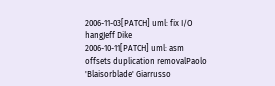2006-11-03[PATCH] uml: fix I/O hangJeff Dike
2006-10-11[PATCH] uml: asm offsets duplication removalPaolo 'Blaisorblade' Giarrusso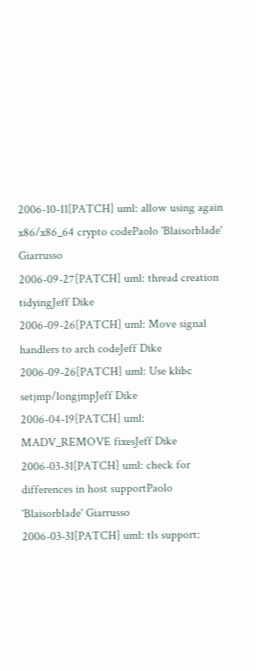2006-10-11[PATCH] uml: allow using again x86/x86_64 crypto codePaolo 'Blaisorblade' Giarrusso
2006-09-27[PATCH] uml: thread creation tidyingJeff Dike
2006-09-26[PATCH] uml: Move signal handlers to arch codeJeff Dike
2006-09-26[PATCH] uml: Use klibc setjmp/longjmpJeff Dike
2006-04-19[PATCH] uml: MADV_REMOVE fixesJeff Dike
2006-03-31[PATCH] uml: check for differences in host supportPaolo 'Blaisorblade' Giarrusso
2006-03-31[PATCH] uml: tls support: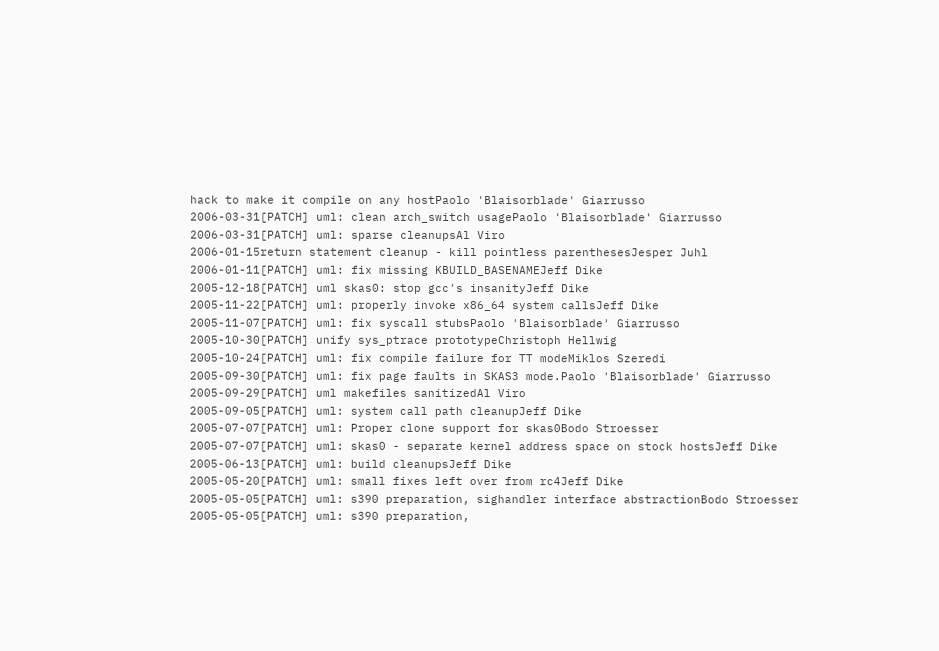hack to make it compile on any hostPaolo 'Blaisorblade' Giarrusso
2006-03-31[PATCH] uml: clean arch_switch usagePaolo 'Blaisorblade' Giarrusso
2006-03-31[PATCH] uml: sparse cleanupsAl Viro
2006-01-15return statement cleanup - kill pointless parenthesesJesper Juhl
2006-01-11[PATCH] uml: fix missing KBUILD_BASENAMEJeff Dike
2005-12-18[PATCH] uml skas0: stop gcc's insanityJeff Dike
2005-11-22[PATCH] uml: properly invoke x86_64 system callsJeff Dike
2005-11-07[PATCH] uml: fix syscall stubsPaolo 'Blaisorblade' Giarrusso
2005-10-30[PATCH] unify sys_ptrace prototypeChristoph Hellwig
2005-10-24[PATCH] uml: fix compile failure for TT modeMiklos Szeredi
2005-09-30[PATCH] uml: fix page faults in SKAS3 mode.Paolo 'Blaisorblade' Giarrusso
2005-09-29[PATCH] uml makefiles sanitizedAl Viro
2005-09-05[PATCH] uml: system call path cleanupJeff Dike
2005-07-07[PATCH] uml: Proper clone support for skas0Bodo Stroesser
2005-07-07[PATCH] uml: skas0 - separate kernel address space on stock hostsJeff Dike
2005-06-13[PATCH] uml: build cleanupsJeff Dike
2005-05-20[PATCH] uml: small fixes left over from rc4Jeff Dike
2005-05-05[PATCH] uml: s390 preparation, sighandler interface abstractionBodo Stroesser
2005-05-05[PATCH] uml: s390 preparation,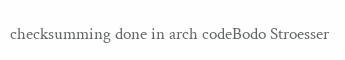checksumming done in arch codeBodo Stroesser